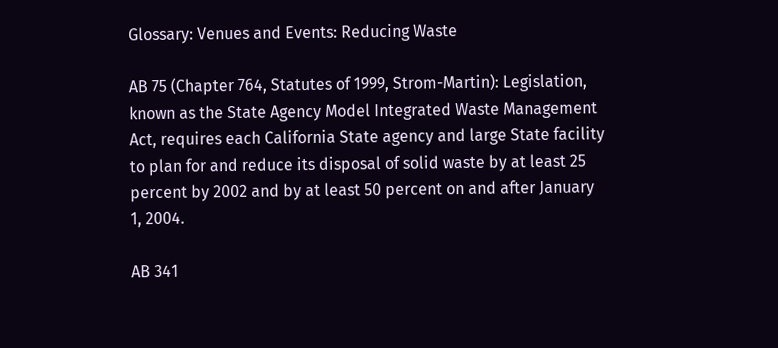Glossary: Venues and Events: Reducing Waste

AB 75 (Chapter 764, Statutes of 1999, Strom-Martin): Legislation, known as the State Agency Model Integrated Waste Management Act, requires each California State agency and large State facility to plan for and reduce its disposal of solid waste by at least 25 percent by 2002 and by at least 50 percent on and after January 1, 2004.

AB 341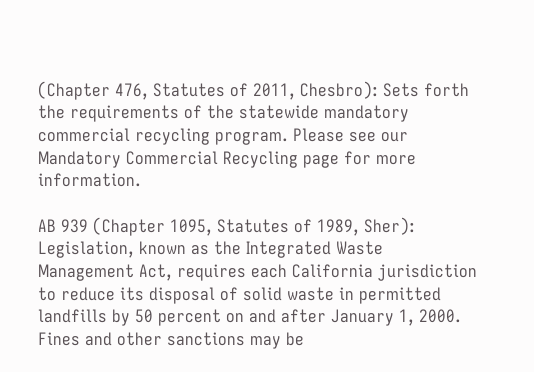(Chapter 476, Statutes of 2011, Chesbro): Sets forth the requirements of the statewide mandatory commercial recycling program. Please see our Mandatory Commercial Recycling page for more information.

AB 939 (Chapter 1095, Statutes of 1989, Sher): Legislation, known as the Integrated Waste Management Act, requires each California jurisdiction to reduce its disposal of solid waste in permitted landfills by 50 percent on and after January 1, 2000. Fines and other sanctions may be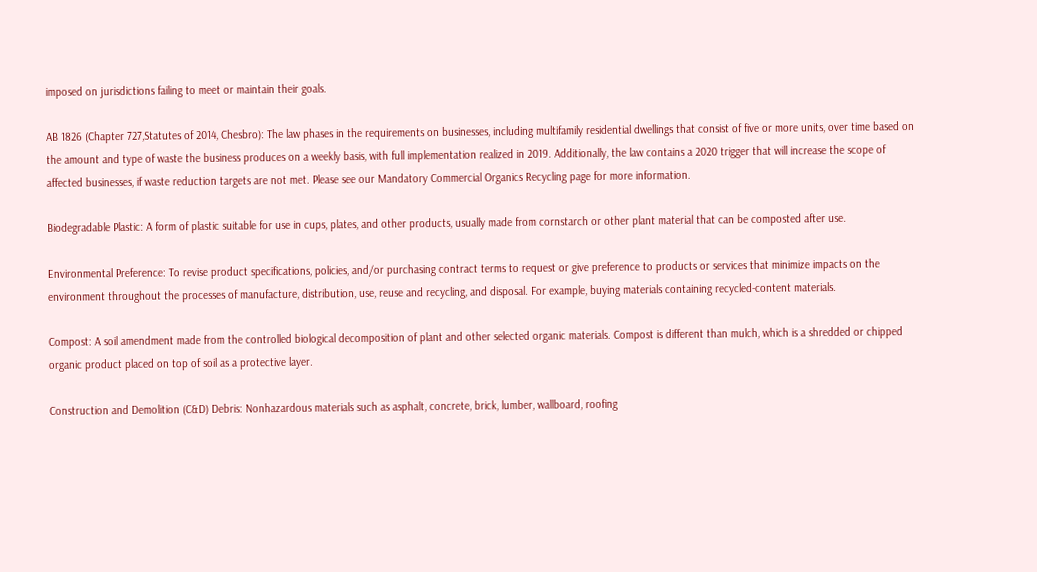imposed on jurisdictions failing to meet or maintain their goals.

AB 1826 (Chapter 727,Statutes of 2014, Chesbro): The law phases in the requirements on businesses, including multifamily residential dwellings that consist of five or more units, over time based on the amount and type of waste the business produces on a weekly basis, with full implementation realized in 2019. Additionally, the law contains a 2020 trigger that will increase the scope of affected businesses, if waste reduction targets are not met. Please see our Mandatory Commercial Organics Recycling page for more information.

Biodegradable Plastic: A form of plastic suitable for use in cups, plates, and other products, usually made from cornstarch or other plant material that can be composted after use.

Environmental Preference: To revise product specifications, policies, and/or purchasing contract terms to request or give preference to products or services that minimize impacts on the environment throughout the processes of manufacture, distribution, use, reuse and recycling, and disposal. For example, buying materials containing recycled-content materials.

Compost: A soil amendment made from the controlled biological decomposition of plant and other selected organic materials. Compost is different than mulch, which is a shredded or chipped organic product placed on top of soil as a protective layer.

Construction and Demolition (C&D) Debris: Nonhazardous materials such as asphalt, concrete, brick, lumber, wallboard, roofing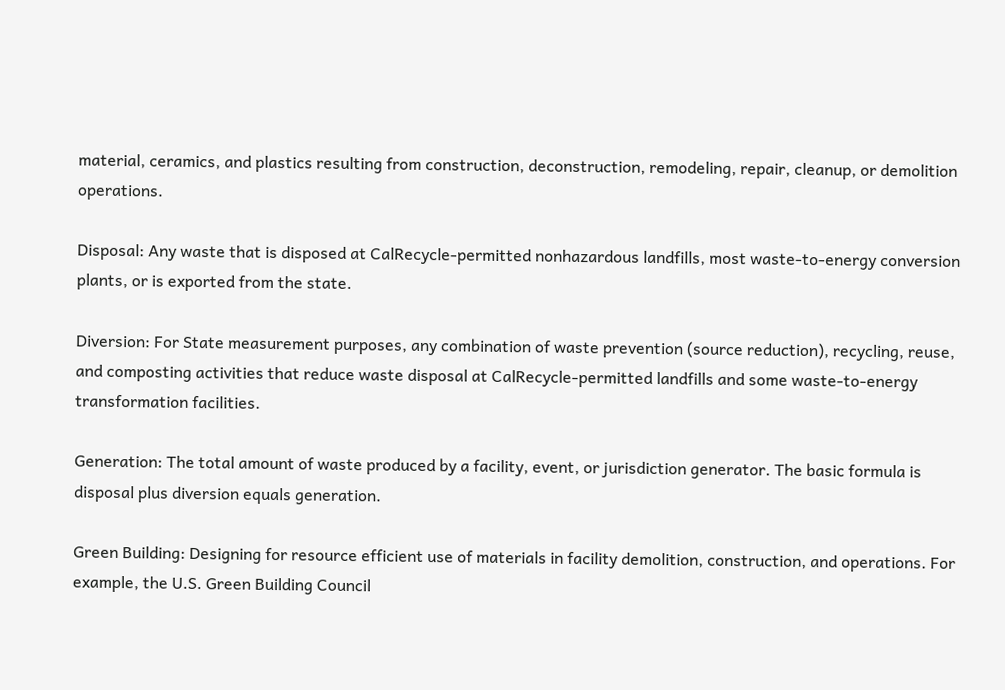material, ceramics, and plastics resulting from construction, deconstruction, remodeling, repair, cleanup, or demolition operations.

Disposal: Any waste that is disposed at CalRecycle-permitted nonhazardous landfills, most waste-to-energy conversion plants, or is exported from the state.

Diversion: For State measurement purposes, any combination of waste prevention (source reduction), recycling, reuse, and composting activities that reduce waste disposal at CalRecycle-permitted landfills and some waste-to-energy transformation facilities.

Generation: The total amount of waste produced by a facility, event, or jurisdiction generator. The basic formula is disposal plus diversion equals generation.

Green Building: Designing for resource efficient use of materials in facility demolition, construction, and operations. For example, the U.S. Green Building Council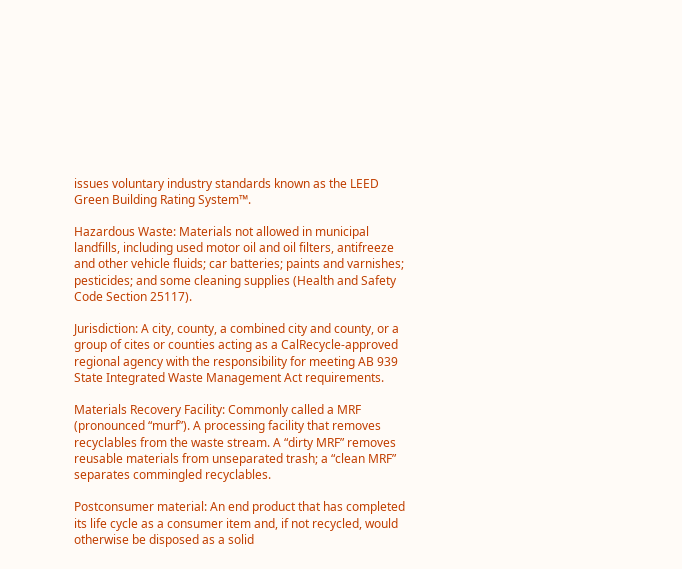issues voluntary industry standards known as the LEED Green Building Rating System™.

Hazardous Waste: Materials not allowed in municipal landfills, including used motor oil and oil filters, antifreeze and other vehicle fluids; car batteries; paints and varnishes; pesticides; and some cleaning supplies (Health and Safety Code Section 25117).

Jurisdiction: A city, county, a combined city and county, or a group of cites or counties acting as a CalRecycle-approved regional agency with the responsibility for meeting AB 939 State Integrated Waste Management Act requirements.

Materials Recovery Facility: Commonly called a MRF (pronounced “murf”). A processing facility that removes recyclables from the waste stream. A “dirty MRF” removes reusable materials from unseparated trash; a “clean MRF” separates commingled recyclables.

Postconsumer material: An end product that has completed its life cycle as a consumer item and, if not recycled, would otherwise be disposed as a solid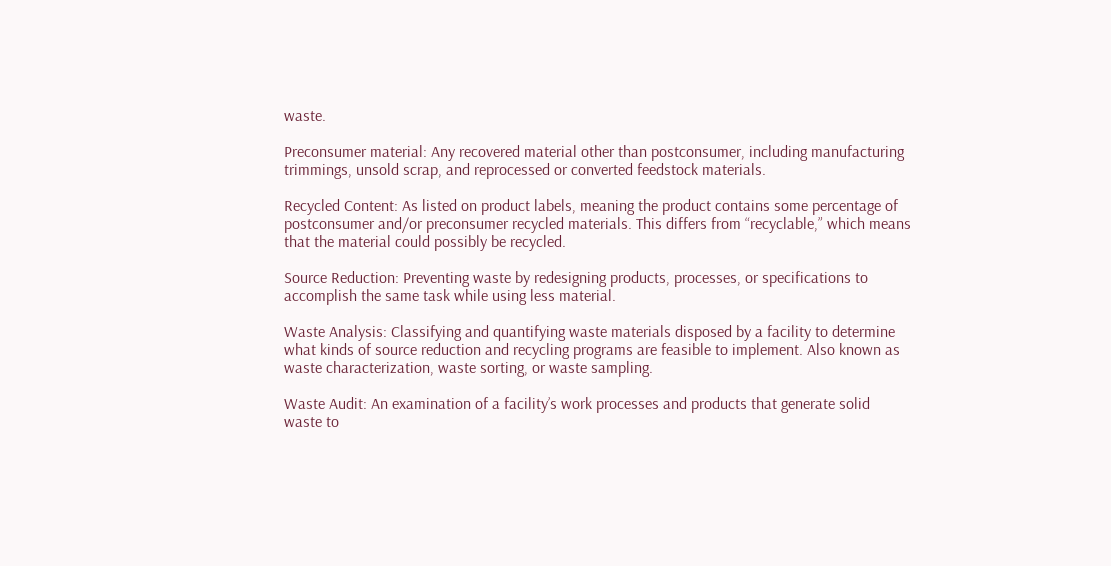waste.

Preconsumer material: Any recovered material other than postconsumer, including manufacturing trimmings, unsold scrap, and reprocessed or converted feedstock materials.

Recycled Content: As listed on product labels, meaning the product contains some percentage of postconsumer and/or preconsumer recycled materials. This differs from “recyclable,” which means that the material could possibly be recycled.

Source Reduction: Preventing waste by redesigning products, processes, or specifications to accomplish the same task while using less material.

Waste Analysis: Classifying and quantifying waste materials disposed by a facility to determine what kinds of source reduction and recycling programs are feasible to implement. Also known as waste characterization, waste sorting, or waste sampling.

Waste Audit: An examination of a facility’s work processes and products that generate solid waste to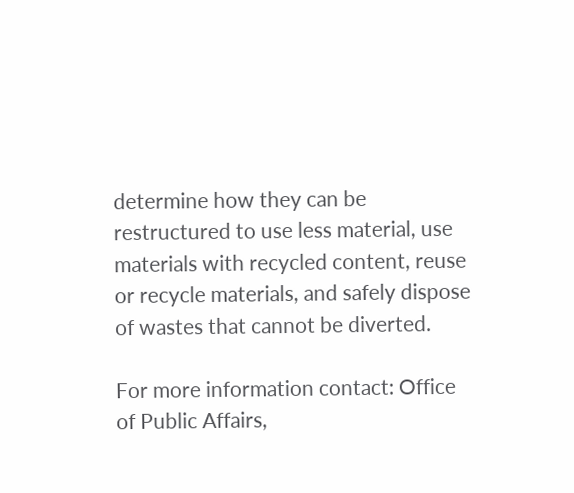determine how they can be restructured to use less material, use materials with recycled content, reuse or recycle materials, and safely dispose of wastes that cannot be diverted.

For more information contact: Office of Public Affairs,